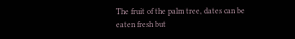The fruit of the palm tree, dates can be eaten fresh but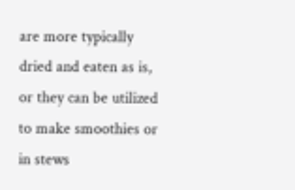are more typically dried and eaten as is, or they can be utilized to make smoothies or in stews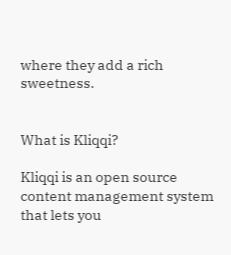where they add a rich sweetness.


What is Kliqqi?

Kliqqi is an open source content management system that lets you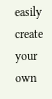easily create your own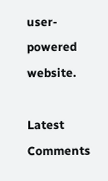user-powered website.

Latest Comments